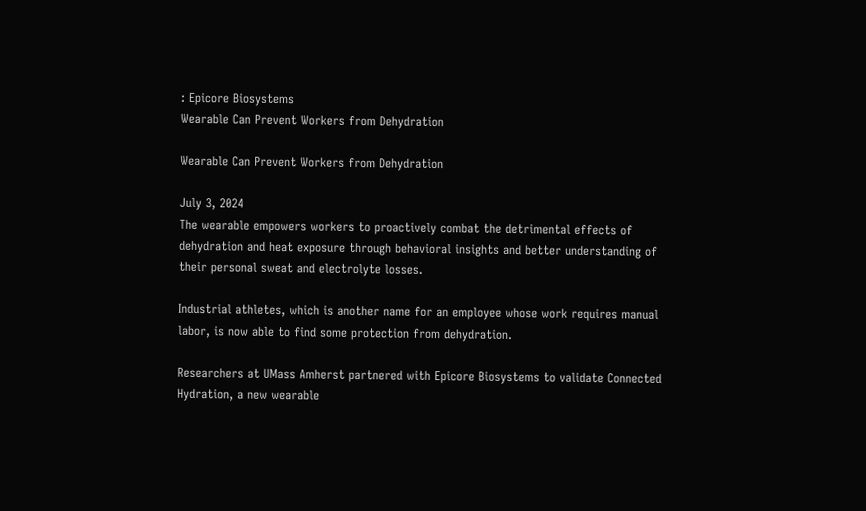: Epicore Biosystems
Wearable Can Prevent Workers from Dehydration

Wearable Can Prevent Workers from Dehydration

July 3, 2024
The wearable empowers workers to proactively combat the detrimental effects of dehydration and heat exposure through behavioral insights and better understanding of their personal sweat and electrolyte losses.

Industrial athletes, which is another name for an employee whose work requires manual labor, is now able to find some protection from dehydration.

Researchers at UMass Amherst partnered with Epicore Biosystems to validate Connected Hydration, a new wearable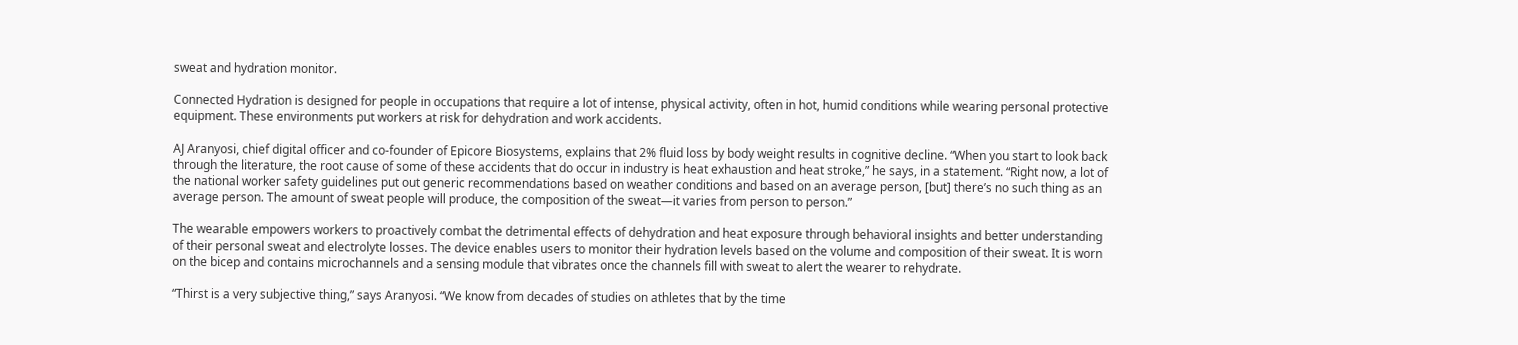sweat and hydration monitor.

Connected Hydration is designed for people in occupations that require a lot of intense, physical activity, often in hot, humid conditions while wearing personal protective equipment. These environments put workers at risk for dehydration and work accidents.

AJ Aranyosi, chief digital officer and co-founder of Epicore Biosystems, explains that 2% fluid loss by body weight results in cognitive decline. “When you start to look back through the literature, the root cause of some of these accidents that do occur in industry is heat exhaustion and heat stroke,” he says, in a statement. “Right now, a lot of the national worker safety guidelines put out generic recommendations based on weather conditions and based on an average person, [but] there’s no such thing as an average person. The amount of sweat people will produce, the composition of the sweat—it varies from person to person.”

The wearable empowers workers to proactively combat the detrimental effects of dehydration and heat exposure through behavioral insights and better understanding of their personal sweat and electrolyte losses. The device enables users to monitor their hydration levels based on the volume and composition of their sweat. It is worn on the bicep and contains microchannels and a sensing module that vibrates once the channels fill with sweat to alert the wearer to rehydrate.

“Thirst is a very subjective thing,” says Aranyosi. “We know from decades of studies on athletes that by the time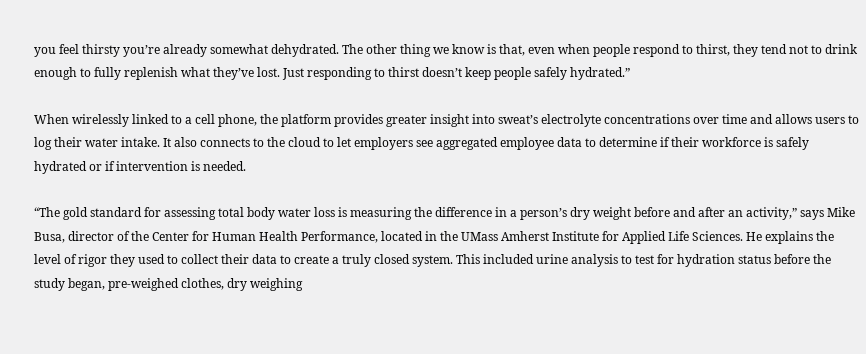you feel thirsty you’re already somewhat dehydrated. The other thing we know is that, even when people respond to thirst, they tend not to drink enough to fully replenish what they’ve lost. Just responding to thirst doesn’t keep people safely hydrated.”

When wirelessly linked to a cell phone, the platform provides greater insight into sweat’s electrolyte concentrations over time and allows users to log their water intake. It also connects to the cloud to let employers see aggregated employee data to determine if their workforce is safely hydrated or if intervention is needed.

“The gold standard for assessing total body water loss is measuring the difference in a person’s dry weight before and after an activity,” says Mike Busa, director of the Center for Human Health Performance, located in the UMass Amherst Institute for Applied Life Sciences. He explains the level of rigor they used to collect their data to create a truly closed system. This included urine analysis to test for hydration status before the study began, pre-weighed clothes, dry weighing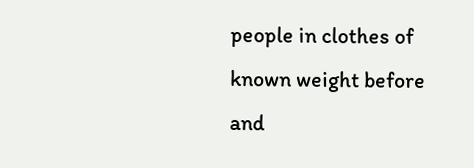people in clothes of known weight before and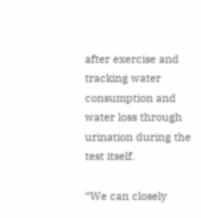after exercise and tracking water consumption and water loss through urination during the test itself.

“We can closely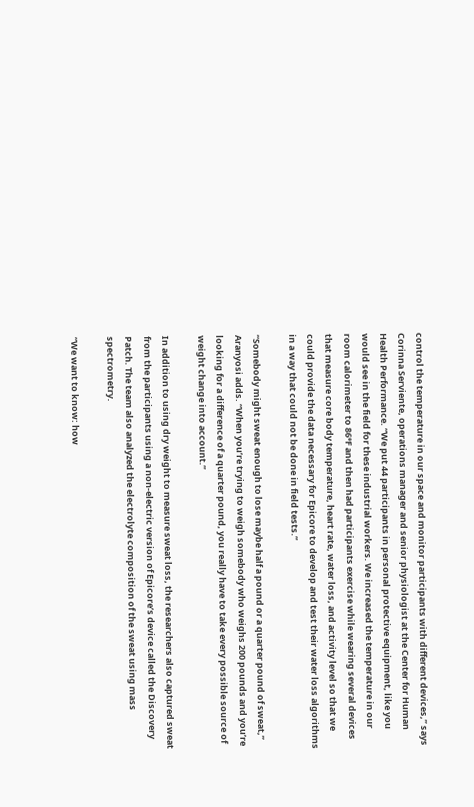control the temperature in our space and monitor participants with different devices,” says Corinna Serviente, operations manager and senior physiologist at the Center for Human Health Performance. “We put 44 participants in personal protective equipment, like you would see in the field for these industrial workers. We increased the temperature in our room calorimeter to 86℉ and then had participants exercise while wearing several devices that measure core body temperature, heart rate, water loss, and activity level so that we could provide the data necessary for Epicore to develop and test their water loss algorithms in a way that could not be done in field tests.”

“Somebody might sweat enough to lose maybe half a pound or a quarter pound of sweat,” Aranyosi adds. “When you’re trying to weigh somebody who weighs 200 pounds and you’re looking for a difference of a quarter pound, you really have to take every possible source of weight change into account.”

In addition to using dry weight to measure sweat loss, the researchers also captured sweat from the participants using a non-electric version of Epicore’s device called the Discovery Patch. The team also analyzed the electrolyte composition of the sweat using mass spectrometry.

“We want to know: how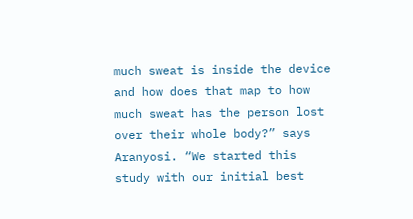much sweat is inside the device and how does that map to how much sweat has the person lost over their whole body?” says Aranyosi. “We started this study with our initial best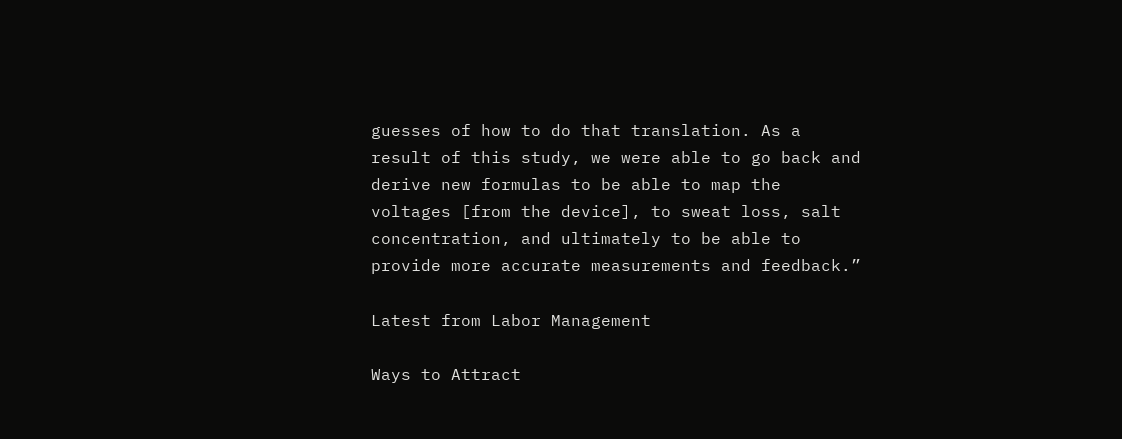guesses of how to do that translation. As a result of this study, we were able to go back and derive new formulas to be able to map the voltages [from the device], to sweat loss, salt concentration, and ultimately to be able to provide more accurate measurements and feedback.”

Latest from Labor Management

Ways to Attract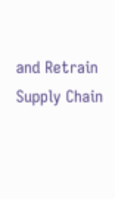and Retrain Supply Chain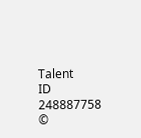Talent
ID 248887758 ©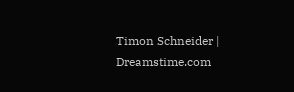Timon Schneider | Dreamstime.com